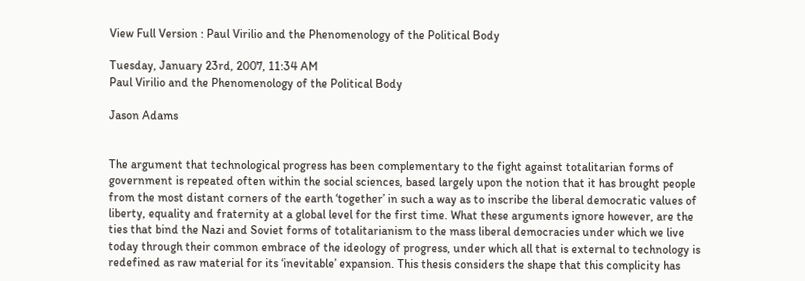View Full Version : Paul Virilio and the Phenomenology of the Political Body

Tuesday, January 23rd, 2007, 11:34 AM
Paul Virilio and the Phenomenology of the Political Body

Jason Adams


The argument that technological progress has been complementary to the fight against totalitarian forms of government is repeated often within the social sciences, based largely upon the notion that it has brought people from the most distant corners of the earth ‘together’ in such a way as to inscribe the liberal democratic values of liberty, equality and fraternity at a global level for the first time. What these arguments ignore however, are the ties that bind the Nazi and Soviet forms of totalitarianism to the mass liberal democracies under which we live today through their common embrace of the ideology of progress, under which all that is external to technology is redefined as raw material for its ‘inevitable’ expansion. This thesis considers the shape that this complicity has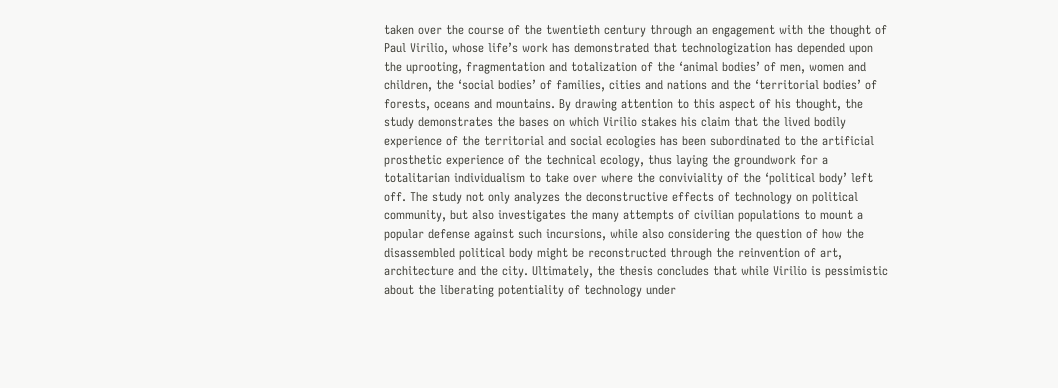taken over the course of the twentieth century through an engagement with the thought of Paul Virilio, whose life’s work has demonstrated that technologization has depended upon the uprooting, fragmentation and totalization of the ‘animal bodies’ of men, women and children, the ‘social bodies’ of families, cities and nations and the ‘territorial bodies’ of forests, oceans and mountains. By drawing attention to this aspect of his thought, the study demonstrates the bases on which Virilio stakes his claim that the lived bodily experience of the territorial and social ecologies has been subordinated to the artificial prosthetic experience of the technical ecology, thus laying the groundwork for a totalitarian individualism to take over where the conviviality of the ‘political body’ left off. The study not only analyzes the deconstructive effects of technology on political community, but also investigates the many attempts of civilian populations to mount a popular defense against such incursions, while also considering the question of how the disassembled political body might be reconstructed through the reinvention of art, architecture and the city. Ultimately, the thesis concludes that while Virilio is pessimistic about the liberating potentiality of technology under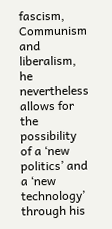fascism, Communism and liberalism, he nevertheless allows for the possibility of a ‘new politics’ and a ‘new technology’ through his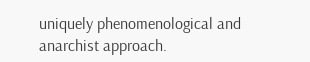uniquely phenomenological and anarchist approach.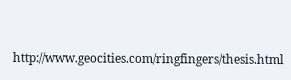http://www.geocities.com/ringfingers/thesis.html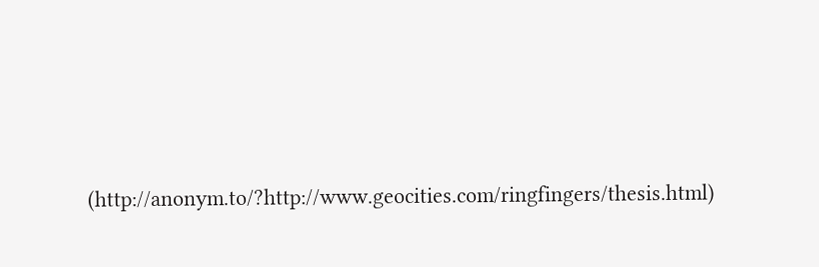(http://anonym.to/?http://www.geocities.com/ringfingers/thesis.html)